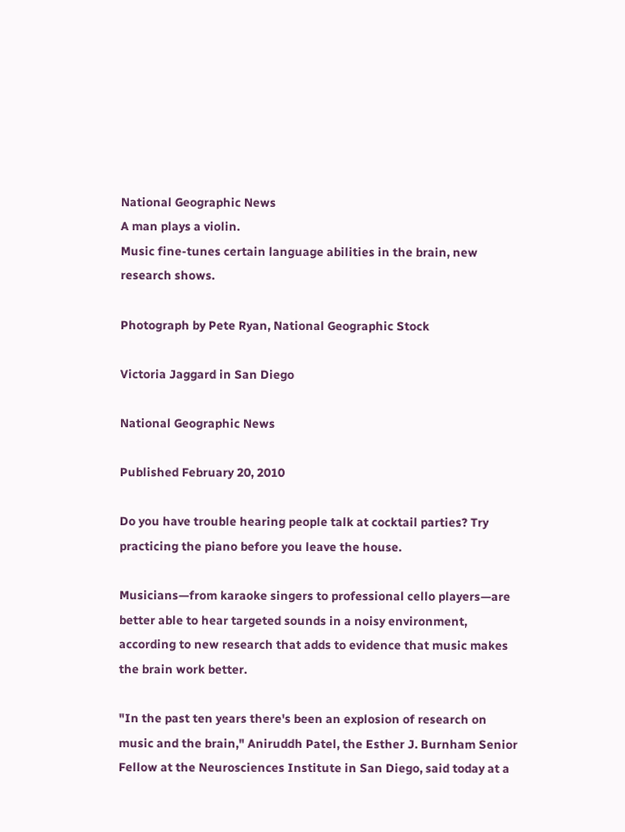National Geographic News
A man plays a violin.
Music fine-tunes certain language abilities in the brain, new research shows.

Photograph by Pete Ryan, National Geographic Stock

Victoria Jaggard in San Diego

National Geographic News

Published February 20, 2010

Do you have trouble hearing people talk at cocktail parties? Try practicing the piano before you leave the house.

Musicians—from karaoke singers to professional cello players—are better able to hear targeted sounds in a noisy environment, according to new research that adds to evidence that music makes the brain work better.

"In the past ten years there's been an explosion of research on music and the brain," Aniruddh Patel, the Esther J. Burnham Senior Fellow at the Neurosciences Institute in San Diego, said today at a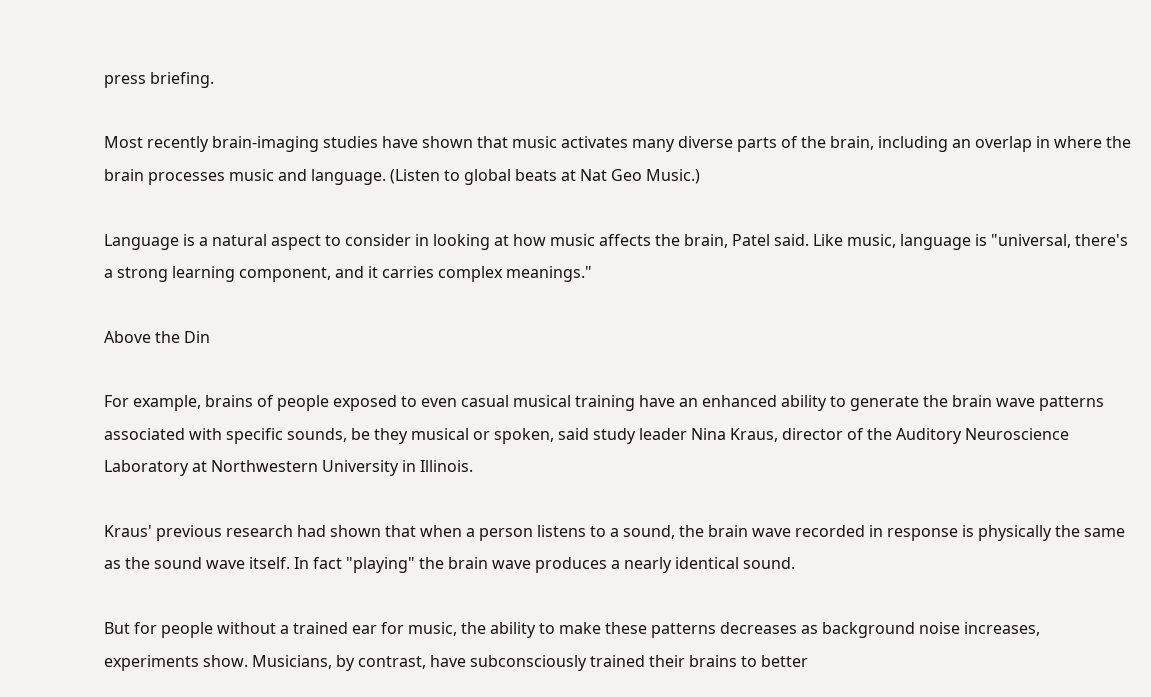press briefing.

Most recently brain-imaging studies have shown that music activates many diverse parts of the brain, including an overlap in where the brain processes music and language. (Listen to global beats at Nat Geo Music.)

Language is a natural aspect to consider in looking at how music affects the brain, Patel said. Like music, language is "universal, there's a strong learning component, and it carries complex meanings."

Above the Din

For example, brains of people exposed to even casual musical training have an enhanced ability to generate the brain wave patterns associated with specific sounds, be they musical or spoken, said study leader Nina Kraus, director of the Auditory Neuroscience Laboratory at Northwestern University in Illinois.

Kraus' previous research had shown that when a person listens to a sound, the brain wave recorded in response is physically the same as the sound wave itself. In fact "playing" the brain wave produces a nearly identical sound.

But for people without a trained ear for music, the ability to make these patterns decreases as background noise increases, experiments show. Musicians, by contrast, have subconsciously trained their brains to better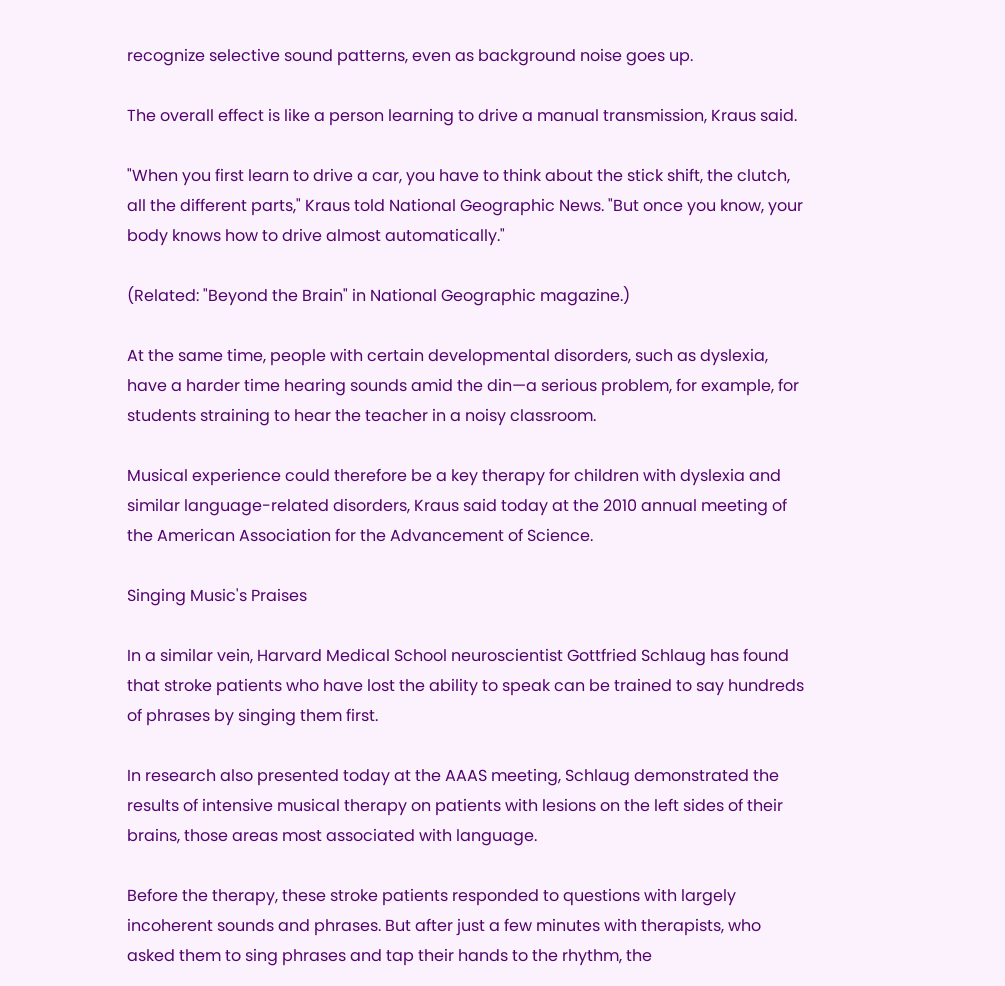recognize selective sound patterns, even as background noise goes up.

The overall effect is like a person learning to drive a manual transmission, Kraus said.

"When you first learn to drive a car, you have to think about the stick shift, the clutch, all the different parts," Kraus told National Geographic News. "But once you know, your body knows how to drive almost automatically."

(Related: "Beyond the Brain" in National Geographic magazine.)

At the same time, people with certain developmental disorders, such as dyslexia, have a harder time hearing sounds amid the din—a serious problem, for example, for students straining to hear the teacher in a noisy classroom.

Musical experience could therefore be a key therapy for children with dyslexia and similar language-related disorders, Kraus said today at the 2010 annual meeting of the American Association for the Advancement of Science.

Singing Music's Praises

In a similar vein, Harvard Medical School neuroscientist Gottfried Schlaug has found that stroke patients who have lost the ability to speak can be trained to say hundreds of phrases by singing them first.

In research also presented today at the AAAS meeting, Schlaug demonstrated the results of intensive musical therapy on patients with lesions on the left sides of their brains, those areas most associated with language.

Before the therapy, these stroke patients responded to questions with largely incoherent sounds and phrases. But after just a few minutes with therapists, who asked them to sing phrases and tap their hands to the rhythm, the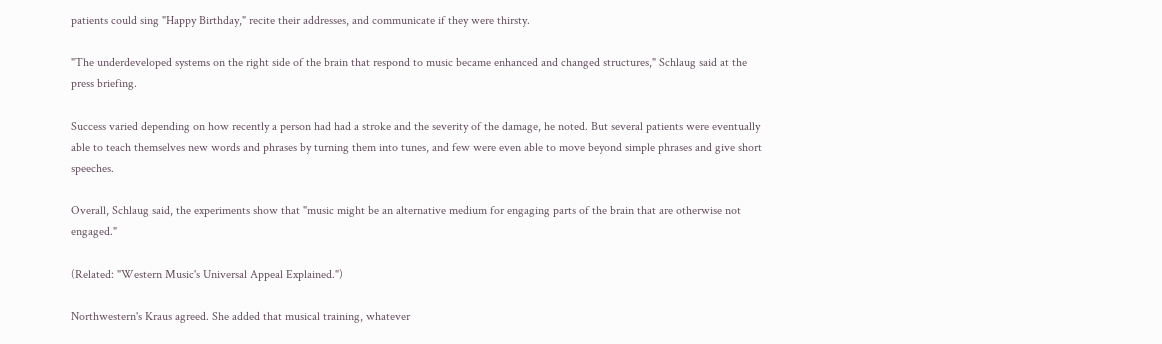patients could sing "Happy Birthday," recite their addresses, and communicate if they were thirsty.

"The underdeveloped systems on the right side of the brain that respond to music became enhanced and changed structures," Schlaug said at the press briefing.

Success varied depending on how recently a person had had a stroke and the severity of the damage, he noted. But several patients were eventually able to teach themselves new words and phrases by turning them into tunes, and few were even able to move beyond simple phrases and give short speeches.

Overall, Schlaug said, the experiments show that "music might be an alternative medium for engaging parts of the brain that are otherwise not engaged."

(Related: "Western Music's Universal Appeal Explained.")

Northwestern's Kraus agreed. She added that musical training, whatever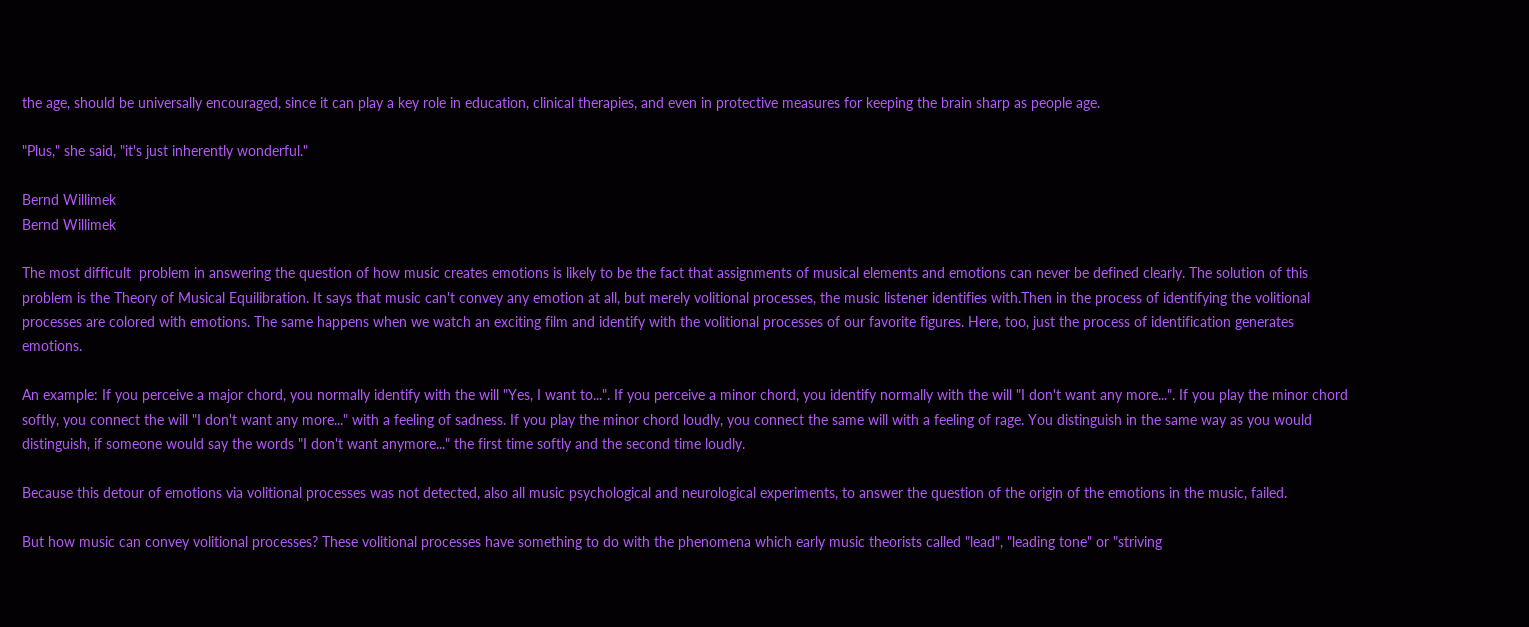the age, should be universally encouraged, since it can play a key role in education, clinical therapies, and even in protective measures for keeping the brain sharp as people age.

"Plus," she said, "it's just inherently wonderful."

Bernd Willimek
Bernd Willimek

The most difficult  problem in answering the question of how music creates emotions is likely to be the fact that assignments of musical elements and emotions can never be defined clearly. The solution of this problem is the Theory of Musical Equilibration. It says that music can't convey any emotion at all, but merely volitional processes, the music listener identifies with.Then in the process of identifying the volitional processes are colored with emotions. The same happens when we watch an exciting film and identify with the volitional processes of our favorite figures. Here, too, just the process of identification generates emotions.

An example: If you perceive a major chord, you normally identify with the will "Yes, I want to...". If you perceive a minor chord, you identify normally with the will "I don't want any more...". If you play the minor chord softly, you connect the will "I don't want any more..." with a feeling of sadness. If you play the minor chord loudly, you connect the same will with a feeling of rage. You distinguish in the same way as you would distinguish, if someone would say the words "I don't want anymore..." the first time softly and the second time loudly.

Because this detour of emotions via volitional processes was not detected, also all music psychological and neurological experiments, to answer the question of the origin of the emotions in the music, failed.

But how music can convey volitional processes? These volitional processes have something to do with the phenomena which early music theorists called "lead", "leading tone" or "striving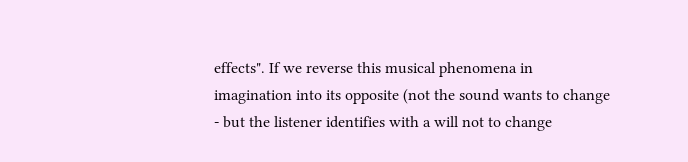effects". If we reverse this musical phenomena in imagination into its opposite (not the sound wants to change - but the listener identifies with a will not to change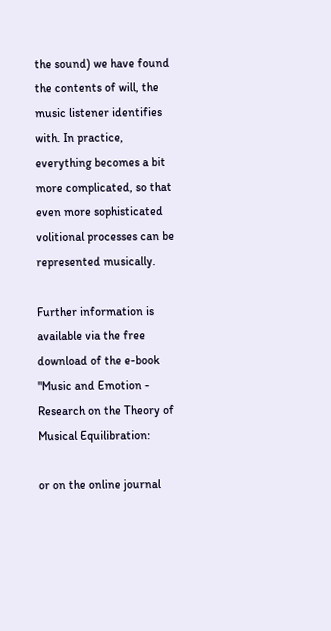the sound) we have found the contents of will, the music listener identifies with. In practice, everything becomes a bit more complicated, so that even more sophisticated volitional processes can be represented musically.

Further information is available via the free download of the e-book "Music and Emotion - Research on the Theory of Musical Equilibration:

or on the online journal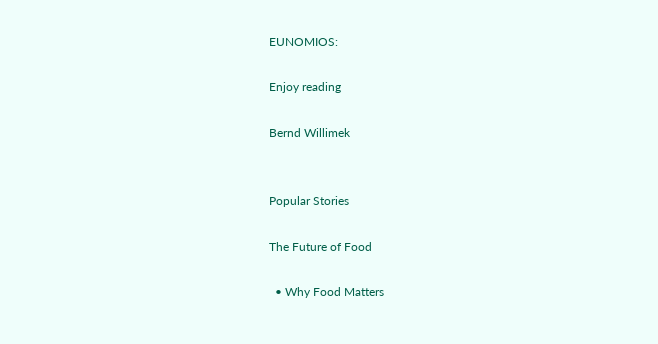EUNOMIOS:

Enjoy reading

Bernd Willimek


Popular Stories

The Future of Food

  • Why Food Matters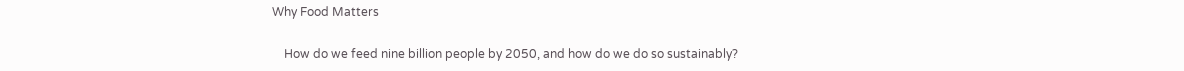Why Food Matters

    How do we feed nine billion people by 2050, and how do we do so sustainably?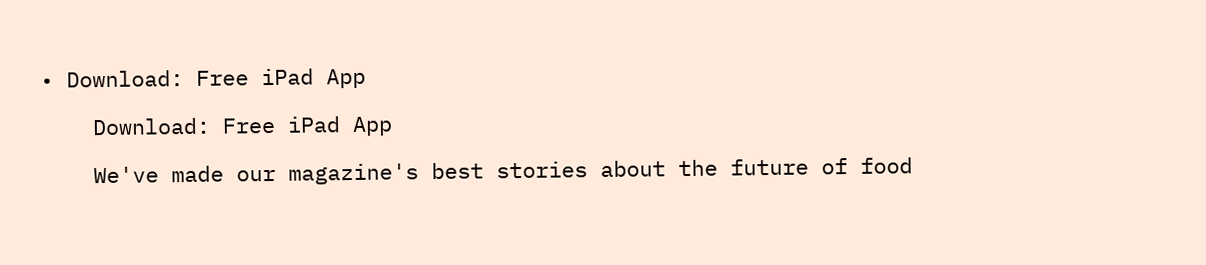• Download: Free iPad App

    Download: Free iPad App

    We've made our magazine's best stories about the future of food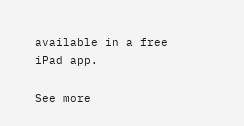available in a free iPad app.

See more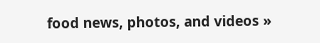food news, photos, and videos »